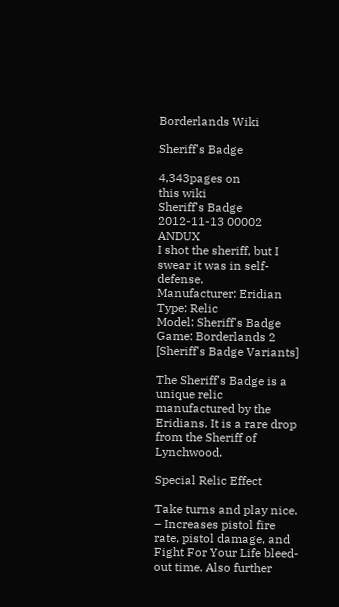Borderlands Wiki

Sheriff's Badge

4,343pages on
this wiki
Sheriff's Badge
2012-11-13 00002 ANDUX
I shot the sheriff, but I swear it was in self-defense.
Manufacturer: Eridian
Type: Relic
Model: Sheriff's Badge
Game: Borderlands 2
[Sheriff's Badge Variants]

The Sheriff's Badge is a unique relic manufactured by the Eridians. It is a rare drop from the Sheriff of Lynchwood.

Special Relic Effect

Take turns and play nice. – Increases pistol fire rate, pistol damage, and Fight For Your Life bleed-out time. Also further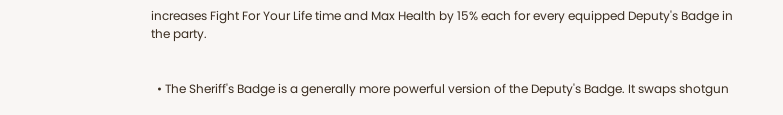increases Fight For Your Life time and Max Health by 15% each for every equipped Deputy's Badge in the party.


  • The Sheriff's Badge is a generally more powerful version of the Deputy's Badge. It swaps shotgun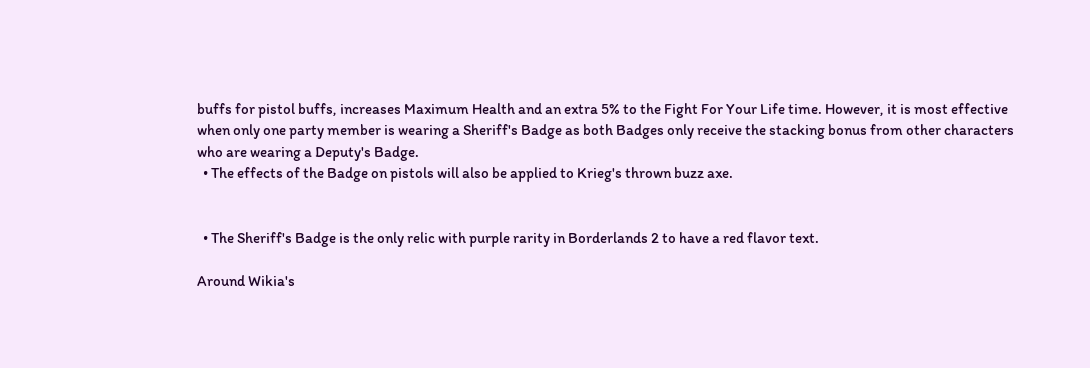buffs for pistol buffs, increases Maximum Health and an extra 5% to the Fight For Your Life time. However, it is most effective when only one party member is wearing a Sheriff's Badge as both Badges only receive the stacking bonus from other characters who are wearing a Deputy's Badge.
  • The effects of the Badge on pistols will also be applied to Krieg's thrown buzz axe.


  • The Sheriff's Badge is the only relic with purple rarity in Borderlands 2 to have a red flavor text.

Around Wikia's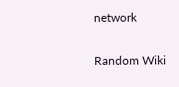network

Random Wiki